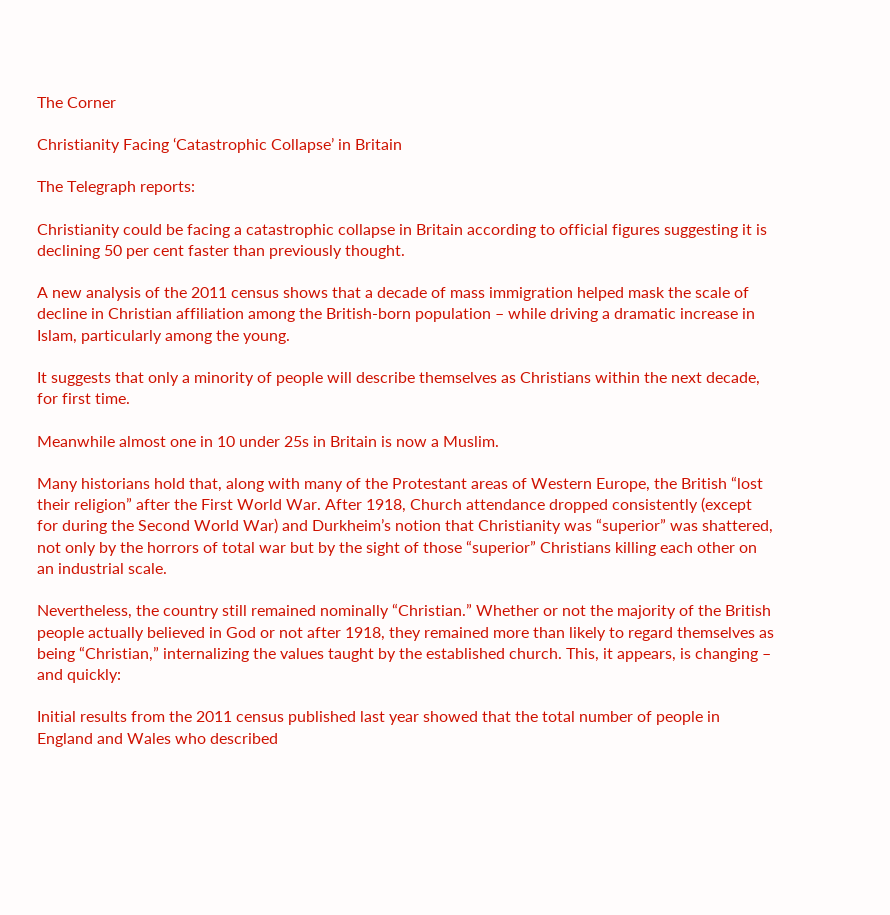The Corner

Christianity Facing ‘Catastrophic Collapse’ in Britain

The Telegraph reports:

Christianity could be facing a catastrophic collapse in Britain according to official figures suggesting it is declining 50 per cent faster than previously thought.

A new analysis of the 2011 census shows that a decade of mass immigration helped mask the scale of decline in Christian affiliation among the British-born population – while driving a dramatic increase in Islam, particularly among the young.

It suggests that only a minority of people will describe themselves as Christians within the next decade, for first time.

Meanwhile almost one in 10 under 25s in Britain is now a Muslim.

Many historians hold that, along with many of the Protestant areas of Western Europe, the British “lost their religion” after the First World War. After 1918, Church attendance dropped consistently (except for during the Second World War) and Durkheim’s notion that Christianity was “superior” was shattered, not only by the horrors of total war but by the sight of those “superior” Christians killing each other on an industrial scale.

Nevertheless, the country still remained nominally “Christian.” Whether or not the majority of the British people actually believed in God or not after 1918, they remained more than likely to regard themselves as being “Christian,” internalizing the values taught by the established church. This, it appears, is changing – and quickly:

Initial results from the 2011 census published last year showed that the total number of people in England and Wales who described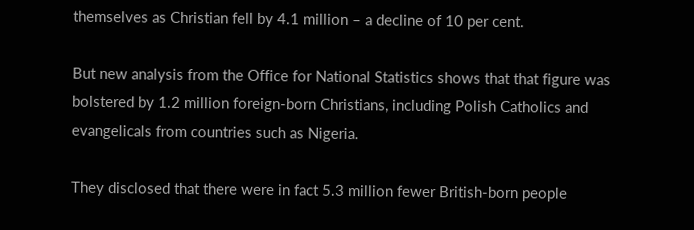themselves as Christian fell by 4.1 million – a decline of 10 per cent.

But new analysis from the Office for National Statistics shows that that figure was bolstered by 1.2 million foreign-born Christians, including Polish Catholics and evangelicals from countries such as Nigeria.

They disclosed that there were in fact 5.3 million fewer British-born people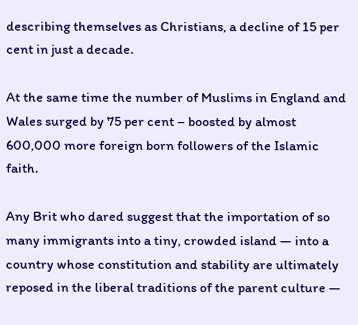describing themselves as Christians, a decline of 15 per cent in just a decade.

At the same time the number of Muslims in England and Wales surged by 75 per cent – boosted by almost 600,000 more foreign born followers of the Islamic faith.

Any Brit who dared suggest that the importation of so many immigrants into a tiny, crowded island — into a country whose constitution and stability are ultimately reposed in the liberal traditions of the parent culture —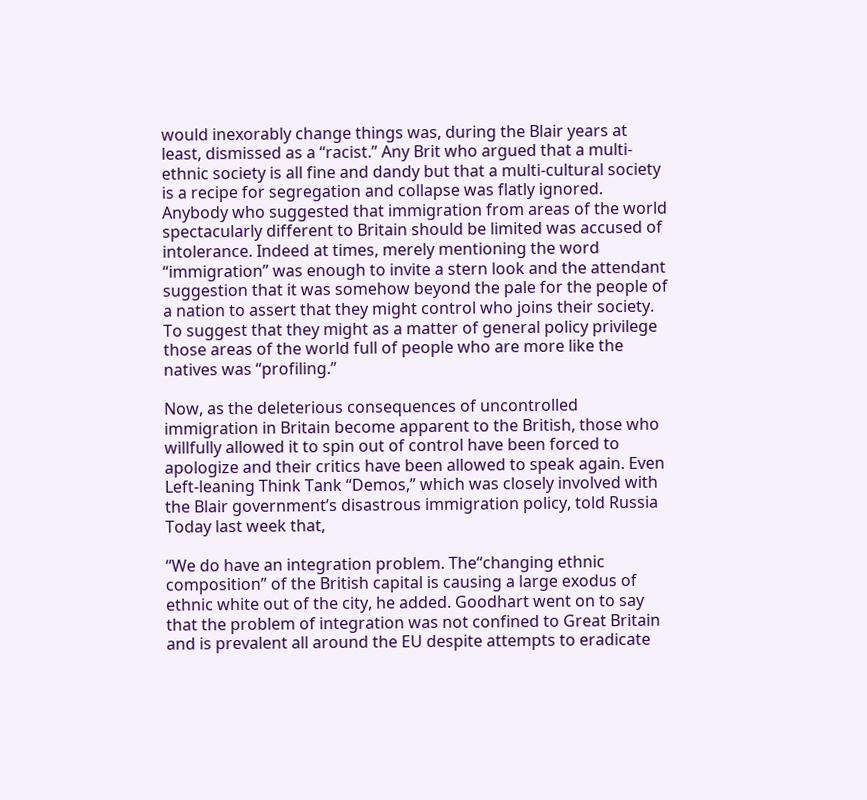would inexorably change things was, during the Blair years at least, dismissed as a “racist.” Any Brit who argued that a multi-ethnic society is all fine and dandy but that a multi-cultural society is a recipe for segregation and collapse was flatly ignored. Anybody who suggested that immigration from areas of the world spectacularly different to Britain should be limited was accused of intolerance. Indeed at times, merely mentioning the word “immigration” was enough to invite a stern look and the attendant suggestion that it was somehow beyond the pale for the people of a nation to assert that they might control who joins their society. To suggest that they might as a matter of general policy privilege those areas of the world full of people who are more like the natives was “profiling.”

Now, as the deleterious consequences of uncontrolled immigration in Britain become apparent to the British, those who willfully allowed it to spin out of control have been forced to apologize and their critics have been allowed to speak again. Even Left-leaning Think Tank “Demos,” which was closely involved with the Blair government’s disastrous immigration policy, told Russia Today last week that,

“We do have an integration problem. The“changing ethnic composition” of the British capital is causing a large exodus of ethnic white out of the city, he added. Goodhart went on to say that the problem of integration was not confined to Great Britain and is prevalent all around the EU despite attempts to eradicate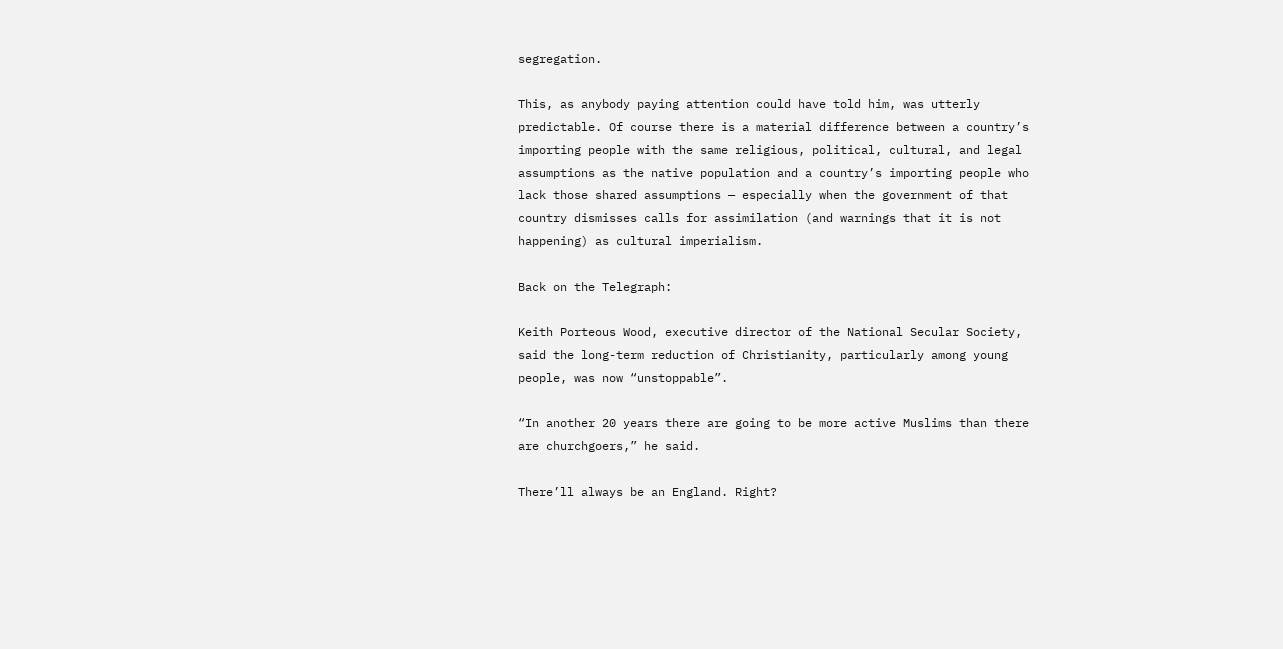segregation.

This, as anybody paying attention could have told him, was utterly predictable. Of course there is a material difference between a country’s importing people with the same religious, political, cultural, and legal assumptions as the native population and a country’s importing people who lack those shared assumptions — especially when the government of that country dismisses calls for assimilation (and warnings that it is not happening) as cultural imperialism.

Back on the Telegraph:

Keith Porteous Wood, executive director of the National Secular Society, said the long-term reduction of Christianity, particularly among young people, was now “unstoppable”.

“In another 20 years there are going to be more active Muslims than there are churchgoers,” he said.

There’ll always be an England. Right?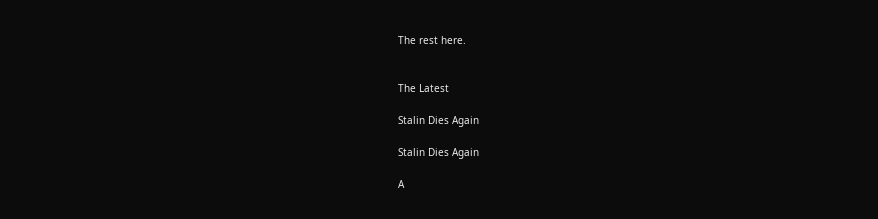The rest here.


The Latest

Stalin Dies Again

Stalin Dies Again

A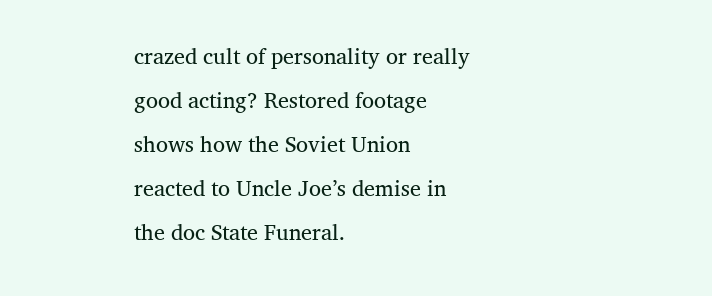crazed cult of personality or really good acting? Restored footage shows how the Soviet Union reacted to Uncle Joe’s demise in the doc State Funeral.